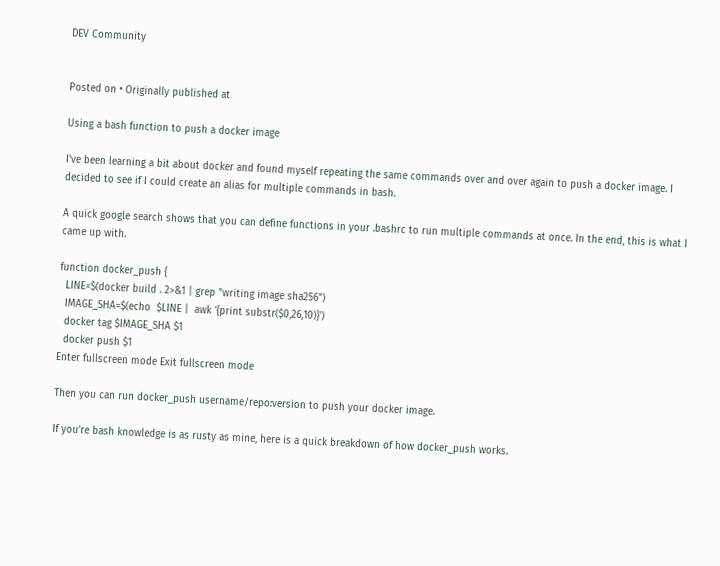DEV Community


Posted on • Originally published at

Using a bash function to push a docker image

I've been learning a bit about docker and found myself repeating the same commands over and over again to push a docker image. I decided to see if I could create an alias for multiple commands in bash.

A quick google search shows that you can define functions in your .bashrc to run multiple commands at once. In the end, this is what I came up with.

function docker_push {
  LINE=$(docker build . 2>&1 | grep "writing image sha256")
  IMAGE_SHA=$(echo  $LINE |  awk '{print substr($0,26,10)}')
  docker tag $IMAGE_SHA $1
  docker push $1
Enter fullscreen mode Exit fullscreen mode

Then you can run docker_push username/repo:version to push your docker image.

If you're bash knowledge is as rusty as mine, here is a quick breakdown of how docker_push works.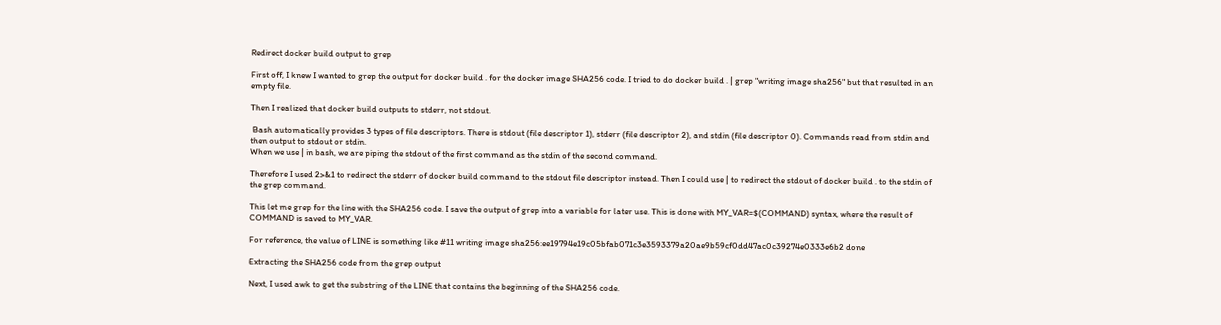Redirect docker build output to grep

First off, I knew I wanted to grep the output for docker build . for the docker image SHA256 code. I tried to do docker build . | grep "writing image sha256" but that resulted in an empty file.

Then I realized that docker build outputs to stderr, not stdout.

 Bash automatically provides 3 types of file descriptors. There is stdout (file descriptor 1), stderr (file descriptor 2), and stdin (file descriptor 0). Commands read from stdin and then output to stdout or stdin.
When we use | in bash, we are piping the stdout of the first command as the stdin of the second command.

Therefore I used 2>&1 to redirect the stderr of docker build command to the stdout file descriptor instead. Then I could use | to redirect the stdout of docker build . to the stdin of the grep command.

This let me grep for the line with the SHA256 code. I save the output of grep into a variable for later use. This is done with MY_VAR=$(COMMAND) syntax, where the result of COMMAND is saved to MY_VAR.

For reference, the value of LINE is something like #11 writing image sha256:ee19794e19c05bfab071c3e3593379a20ae9b59cf0dd47ac0c39274e0333e6b2 done

Extracting the SHA256 code from the grep output

Next, I used awk to get the substring of the LINE that contains the beginning of the SHA256 code.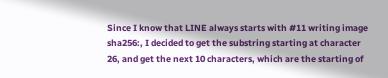Since I know that LINE always starts with #11 writing image sha256:, I decided to get the substring starting at character 26, and get the next 10 characters, which are the starting of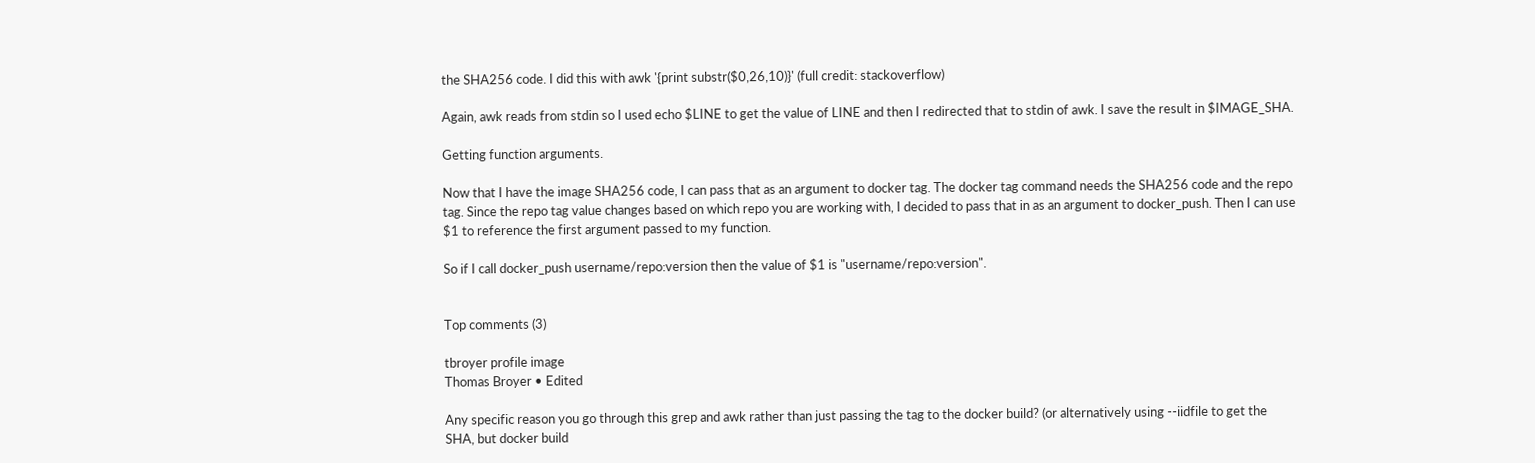the SHA256 code. I did this with awk '{print substr($0,26,10)}' (full credit: stackoverflow)

Again, awk reads from stdin so I used echo $LINE to get the value of LINE and then I redirected that to stdin of awk. I save the result in $IMAGE_SHA.

Getting function arguments.

Now that I have the image SHA256 code, I can pass that as an argument to docker tag. The docker tag command needs the SHA256 code and the repo tag. Since the repo tag value changes based on which repo you are working with, I decided to pass that in as an argument to docker_push. Then I can use $1 to reference the first argument passed to my function.

So if I call docker_push username/repo:version then the value of $1 is "username/repo:version".


Top comments (3)

tbroyer profile image
Thomas Broyer • Edited

Any specific reason you go through this grep and awk rather than just passing the tag to the docker build? (or alternatively using --iidfile to get the SHA, but docker build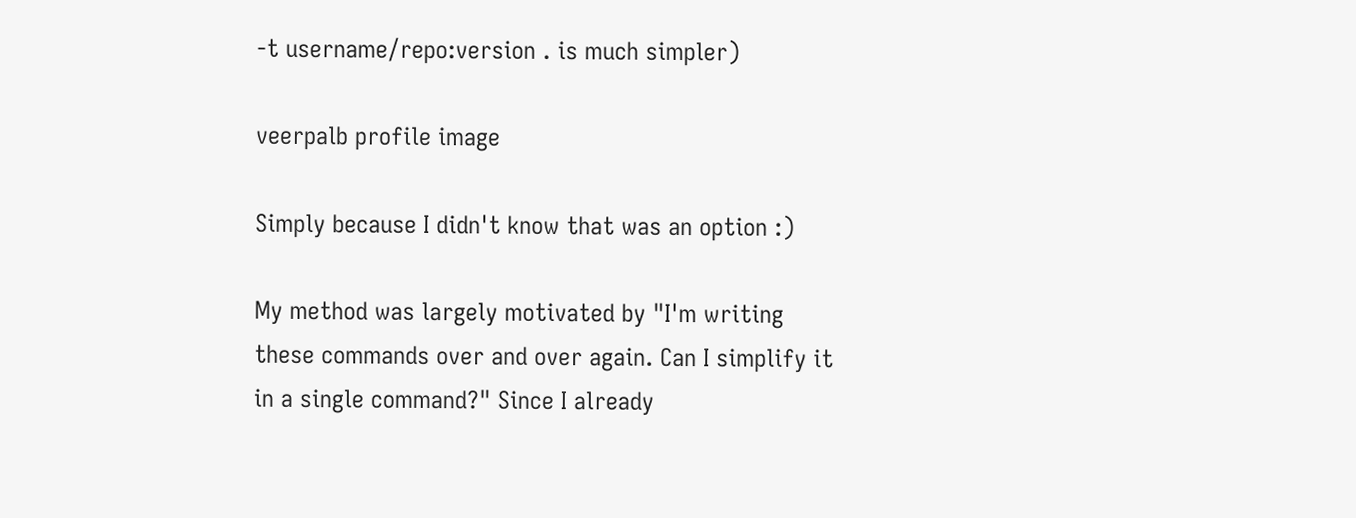-t username/repo:version . is much simpler)

veerpalb profile image

Simply because I didn't know that was an option :)

My method was largely motivated by "I'm writing these commands over and over again. Can I simplify it in a single command?" Since I already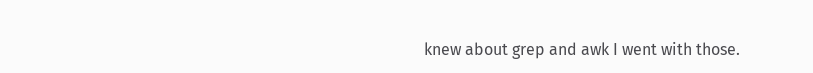knew about grep and awk I went with those.